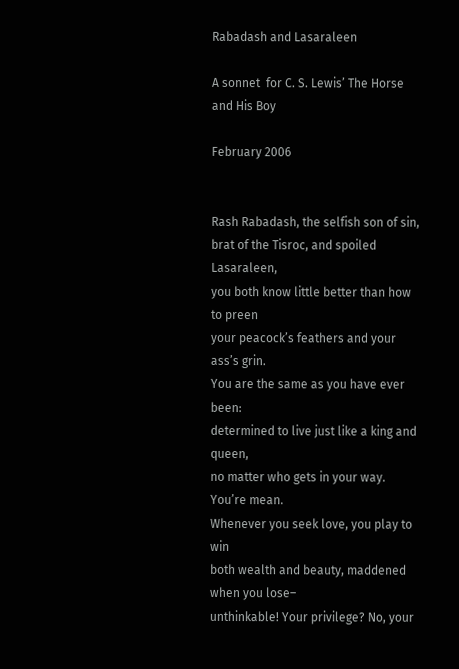Rabadash and Lasaraleen

A sonnet  for C. S. Lewis’ The Horse and His Boy

February 2006


Rash Rabadash, the selfish son of sin,
brat of the Tisroc, and spoiled Lasaraleen,
you both know little better than how to preen
your peacock’s feathers and your ass’s grin.
You are the same as you have ever been:
determined to live just like a king and queen,
no matter who gets in your way. You’re mean.
Whenever you seek love, you play to win
both wealth and beauty, maddened when you lose–
unthinkable! Your privilege? No, your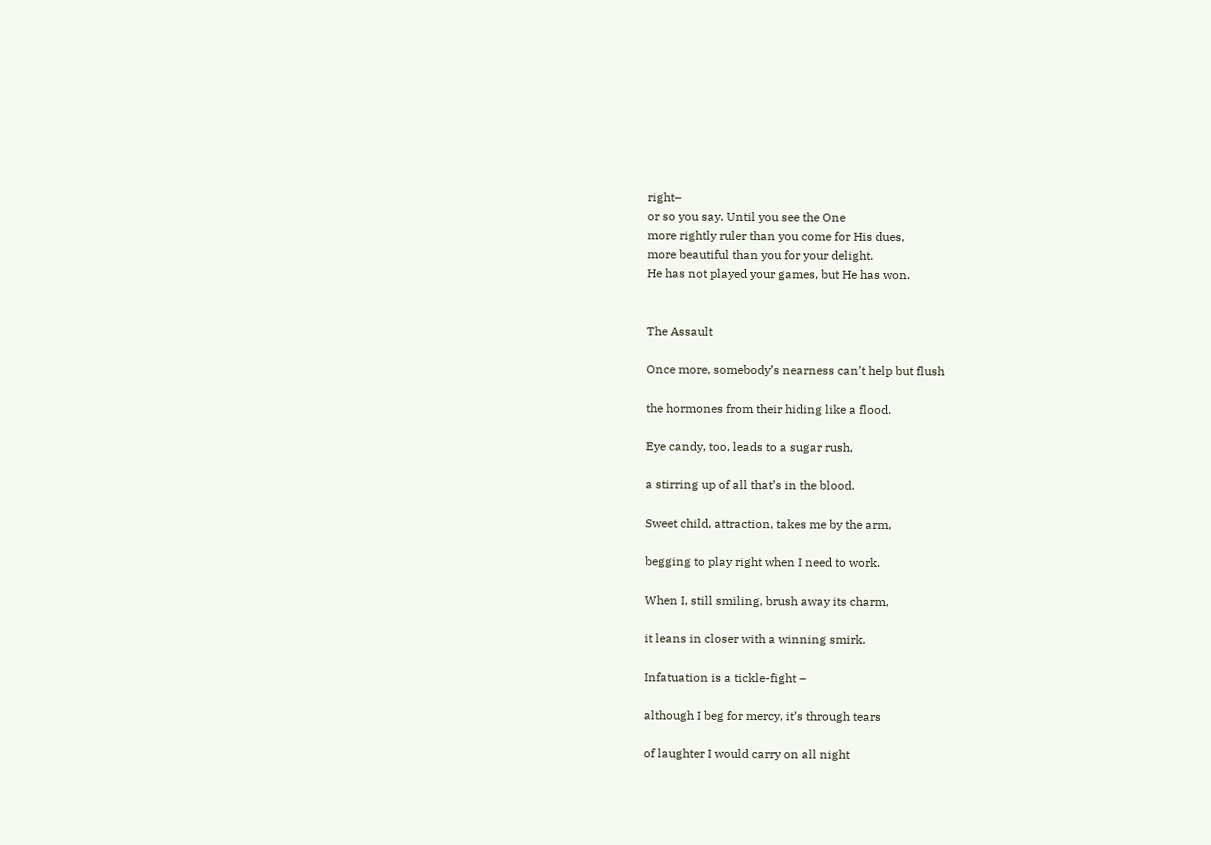right–
or so you say. Until you see the One
more rightly ruler than you come for His dues,
more beautiful than you for your delight.
He has not played your games, but He has won.


The Assault

Once more, somebody’s nearness can’t help but flush

the hormones from their hiding like a flood.

Eye candy, too, leads to a sugar rush,

a stirring up of all that’s in the blood.

Sweet child, attraction, takes me by the arm,

begging to play right when I need to work.

When I, still smiling, brush away its charm,

it leans in closer with a winning smirk.

Infatuation is a tickle-fight –

although I beg for mercy, it’s through tears

of laughter I would carry on all night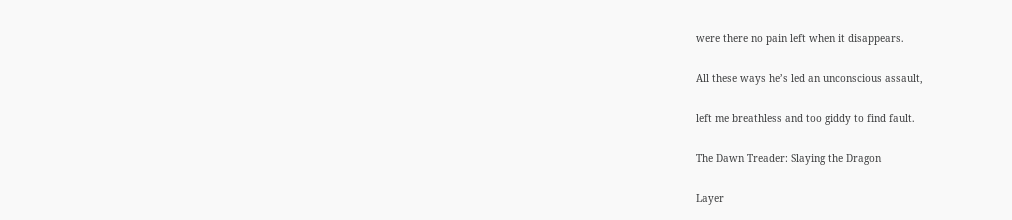were there no pain left when it disappears.

All these ways he’s led an unconscious assault,

left me breathless and too giddy to find fault.

The Dawn Treader: Slaying the Dragon

Layer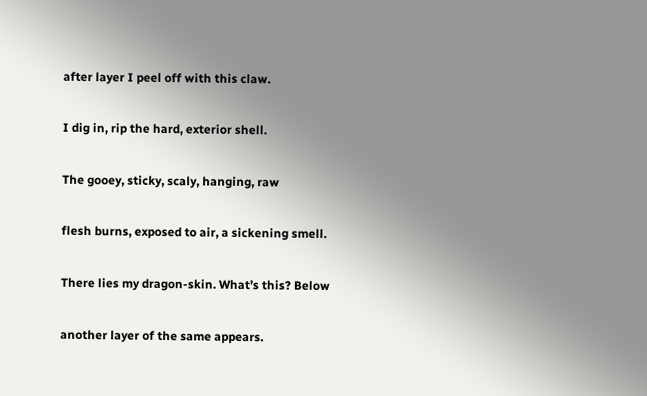after layer I peel off with this claw.

I dig in, rip the hard, exterior shell.

The gooey, sticky, scaly, hanging, raw

flesh burns, exposed to air, a sickening smell.

There lies my dragon-skin. What’s this? Below

another layer of the same appears.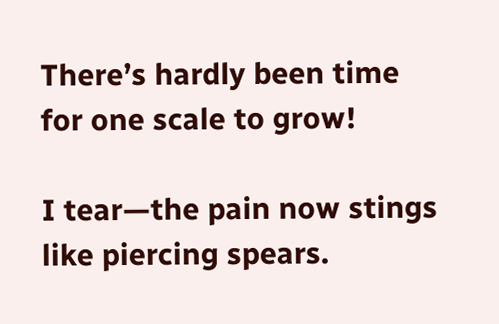There’s hardly been time for one scale to grow!

I tear—the pain now stings like piercing spears.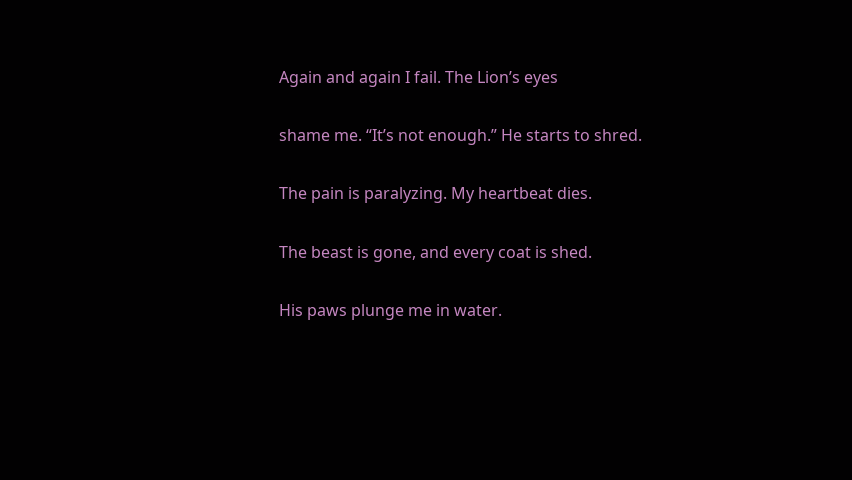Again and again I fail. The Lion’s eyes

shame me. “It’s not enough.” He starts to shred.

The pain is paralyzing. My heartbeat dies.

The beast is gone, and every coat is shed.

His paws plunge me in water.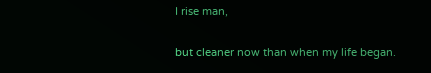I rise man,

but cleaner now than when my life began.